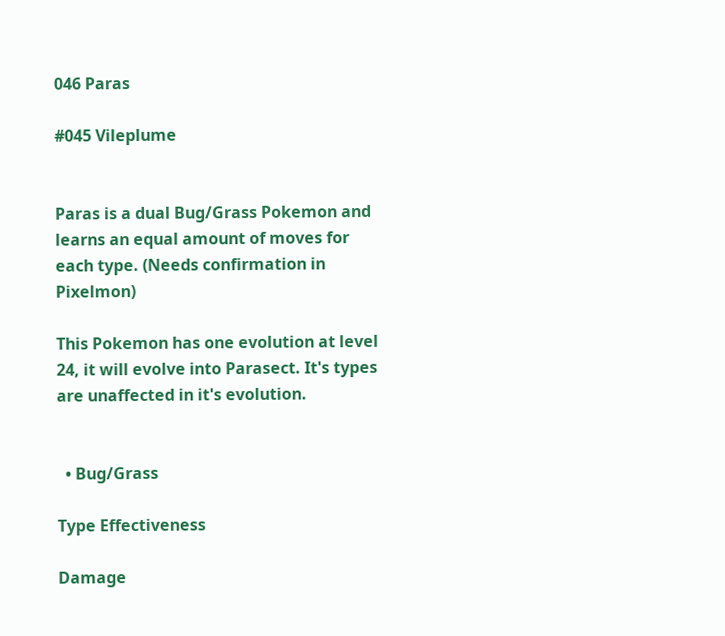046 Paras

#045 Vileplume


Paras is a dual Bug/Grass Pokemon and learns an equal amount of moves for each type. (Needs confirmation in Pixelmon)

This Pokemon has one evolution at level 24, it will evolve into Parasect. It's types are unaffected in it's evolution.


  • Bug/Grass

Type Effectiveness

Damage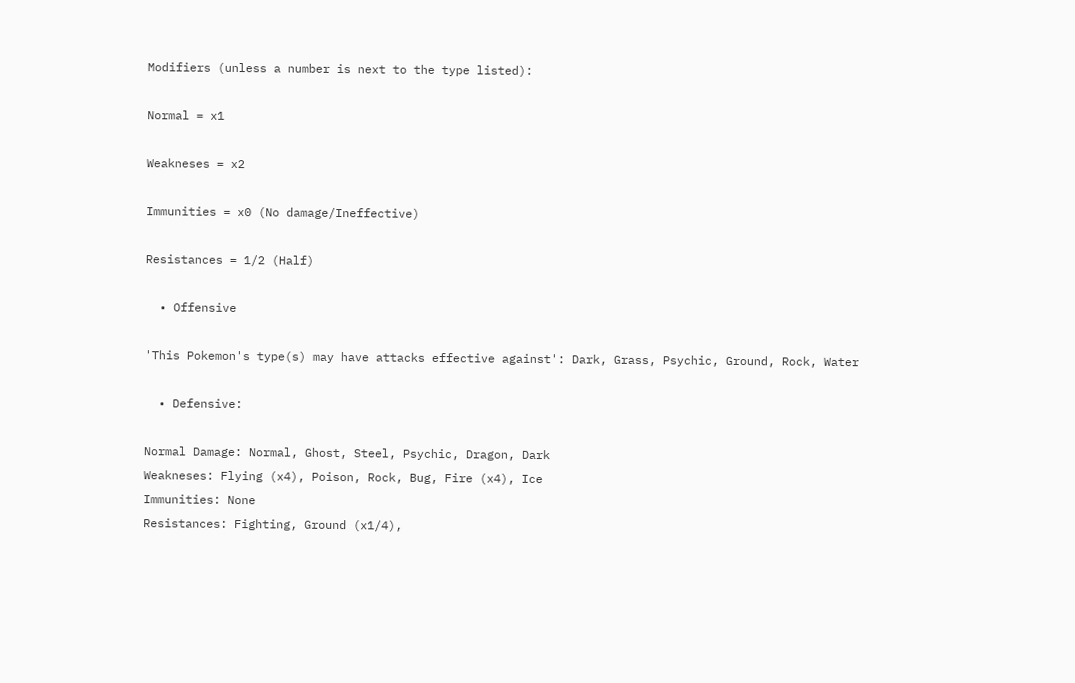Modifiers (unless a number is next to the type listed):

Normal = x1

Weakneses = x2

Immunities = x0 (No damage/Ineffective)

Resistances = 1/2 (Half)

  • Offensive

'This Pokemon's type(s) may have attacks effective against': Dark, Grass, Psychic, Ground, Rock, Water

  • Defensive:

Normal Damage: Normal, Ghost, Steel, Psychic, Dragon, Dark
Weakneses: Flying (x4), Poison, Rock, Bug, Fire (x4), Ice
Immunities: None
Resistances: Fighting, Ground (x1/4),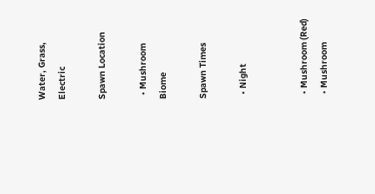Water, Grass, Electric

Spawn Location

  • Mushroom Biome

Spawn Times

  • Night


  • Mushroom (Red)
  • Mushroom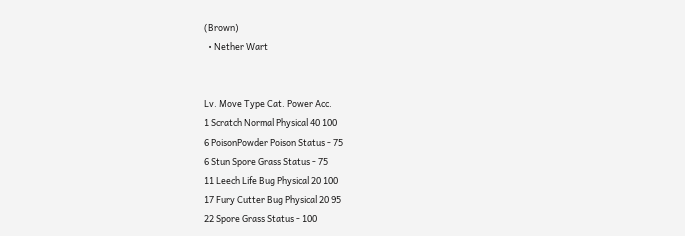(Brown)
  • Nether Wart


Lv. Move Type Cat. Power Acc.
1 Scratch Normal Physical 40 100
6 PoisonPowder Poison Status - 75
6 Stun Spore Grass Status - 75
11 Leech Life Bug Physical 20 100
17 Fury Cutter Bug Physical 20 95
22 Spore Grass Status - 100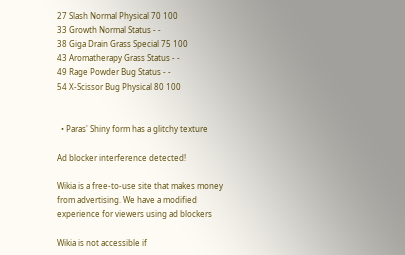27 Slash Normal Physical 70 100
33 Growth Normal Status - -
38 Giga Drain Grass Special 75 100
43 Aromatherapy Grass Status - -
49 Rage Powder Bug Status - -
54 X-Scissor Bug Physical 80 100


  • Paras' Shiny form has a glitchy texture

Ad blocker interference detected!

Wikia is a free-to-use site that makes money from advertising. We have a modified experience for viewers using ad blockers

Wikia is not accessible if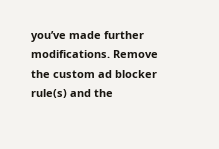you’ve made further modifications. Remove the custom ad blocker rule(s) and the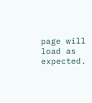page will load as expected.